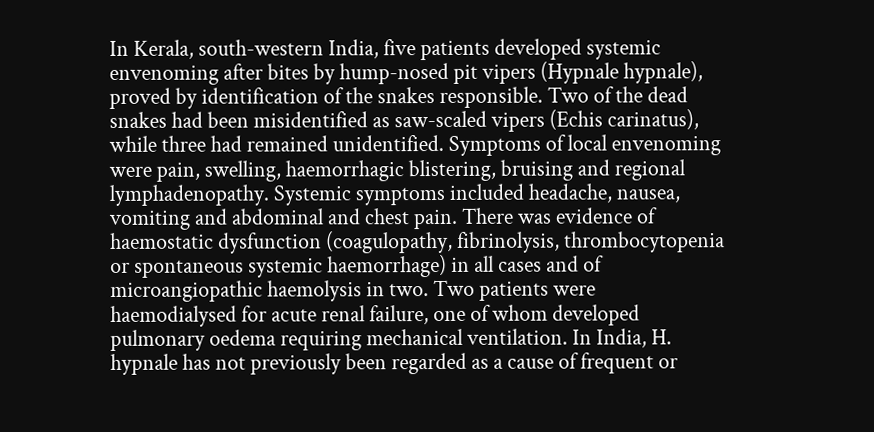In Kerala, south-western India, five patients developed systemic envenoming after bites by hump-nosed pit vipers (Hypnale hypnale), proved by identification of the snakes responsible. Two of the dead snakes had been misidentified as saw-scaled vipers (Echis carinatus), while three had remained unidentified. Symptoms of local envenoming were pain, swelling, haemorrhagic blistering, bruising and regional lymphadenopathy. Systemic symptoms included headache, nausea, vomiting and abdominal and chest pain. There was evidence of haemostatic dysfunction (coagulopathy, fibrinolysis, thrombocytopenia or spontaneous systemic haemorrhage) in all cases and of microangiopathic haemolysis in two. Two patients were haemodialysed for acute renal failure, one of whom developed pulmonary oedema requiring mechanical ventilation. In India, H. hypnale has not previously been regarded as a cause of frequent or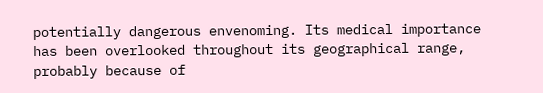potentially dangerous envenoming. Its medical importance has been overlooked throughout its geographical range, probably because of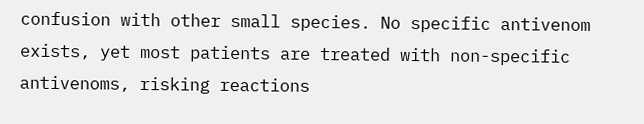confusion with other small species. No specific antivenom exists, yet most patients are treated with non-specific antivenoms, risking reactions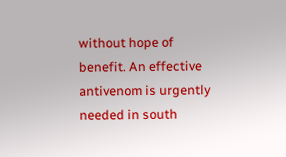without hope of benefit. An effective antivenom is urgently needed in south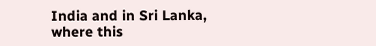India and in Sri Lanka, where this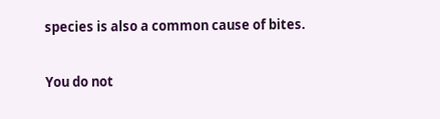species is also a common cause of bites.

You do not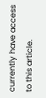currently have access to this article.